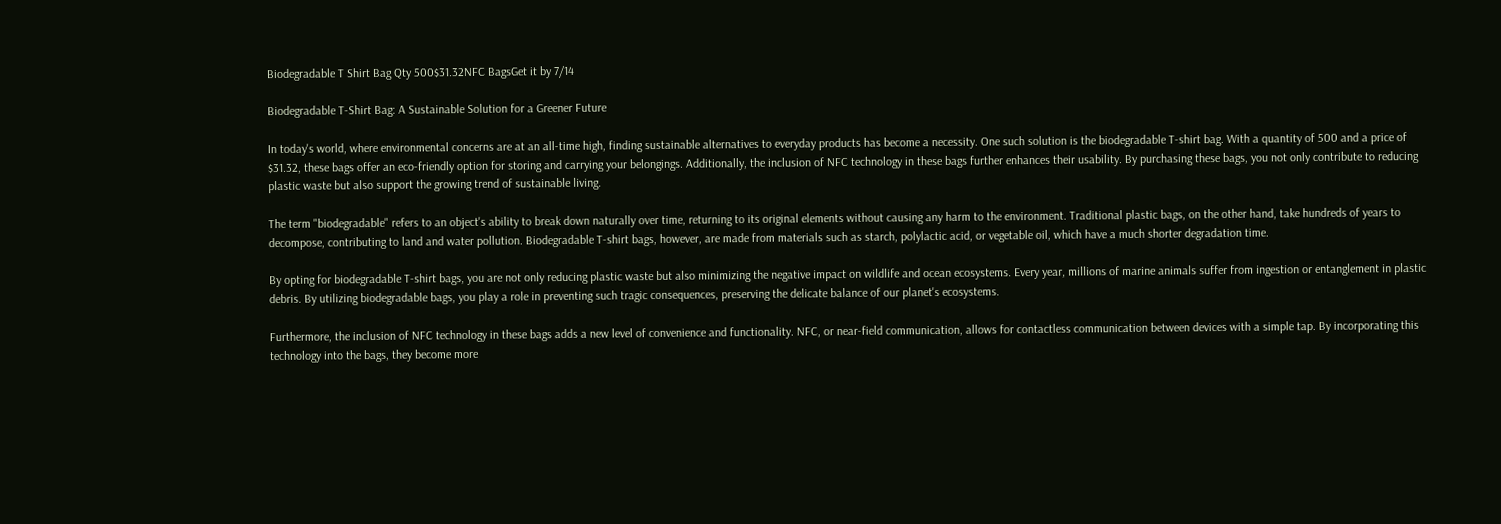Biodegradable T Shirt Bag Qty 500$31.32NFC BagsGet it by 7/14

Biodegradable T-Shirt Bag: A Sustainable Solution for a Greener Future

In today's world, where environmental concerns are at an all-time high, finding sustainable alternatives to everyday products has become a necessity. One such solution is the biodegradable T-shirt bag. With a quantity of 500 and a price of $31.32, these bags offer an eco-friendly option for storing and carrying your belongings. Additionally, the inclusion of NFC technology in these bags further enhances their usability. By purchasing these bags, you not only contribute to reducing plastic waste but also support the growing trend of sustainable living.

The term "biodegradable" refers to an object's ability to break down naturally over time, returning to its original elements without causing any harm to the environment. Traditional plastic bags, on the other hand, take hundreds of years to decompose, contributing to land and water pollution. Biodegradable T-shirt bags, however, are made from materials such as starch, polylactic acid, or vegetable oil, which have a much shorter degradation time.

By opting for biodegradable T-shirt bags, you are not only reducing plastic waste but also minimizing the negative impact on wildlife and ocean ecosystems. Every year, millions of marine animals suffer from ingestion or entanglement in plastic debris. By utilizing biodegradable bags, you play a role in preventing such tragic consequences, preserving the delicate balance of our planet's ecosystems.

Furthermore, the inclusion of NFC technology in these bags adds a new level of convenience and functionality. NFC, or near-field communication, allows for contactless communication between devices with a simple tap. By incorporating this technology into the bags, they become more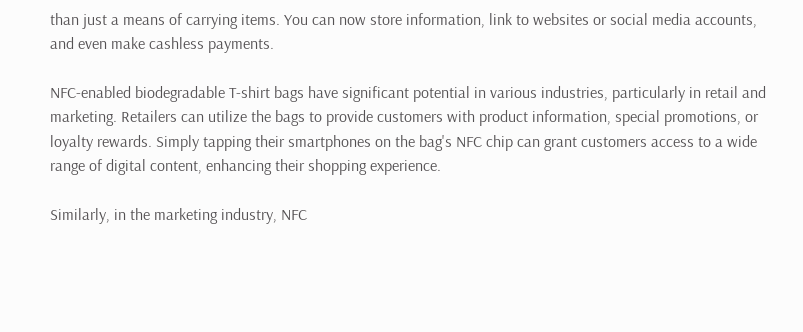than just a means of carrying items. You can now store information, link to websites or social media accounts, and even make cashless payments.

NFC-enabled biodegradable T-shirt bags have significant potential in various industries, particularly in retail and marketing. Retailers can utilize the bags to provide customers with product information, special promotions, or loyalty rewards. Simply tapping their smartphones on the bag's NFC chip can grant customers access to a wide range of digital content, enhancing their shopping experience.

Similarly, in the marketing industry, NFC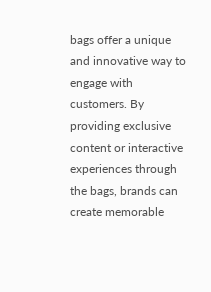bags offer a unique and innovative way to engage with customers. By providing exclusive content or interactive experiences through the bags, brands can create memorable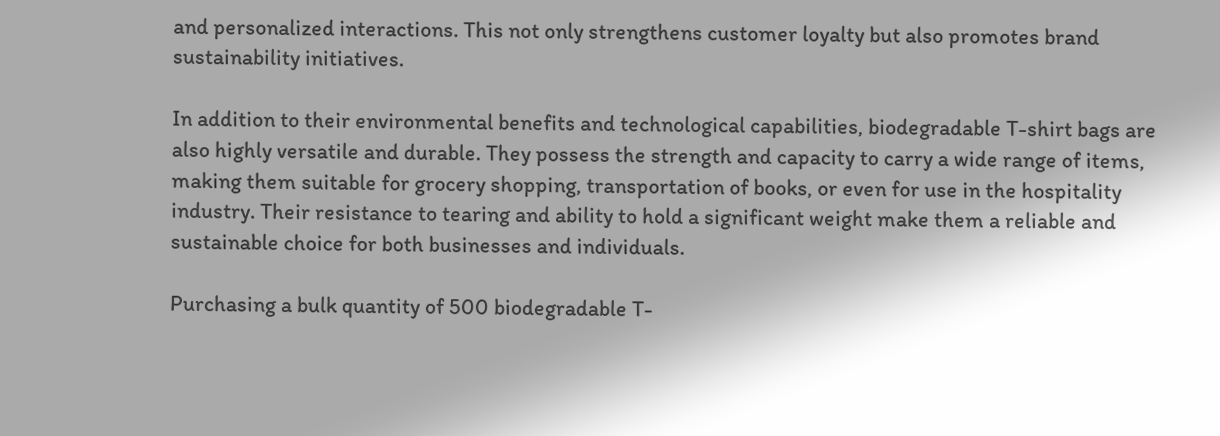and personalized interactions. This not only strengthens customer loyalty but also promotes brand sustainability initiatives.

In addition to their environmental benefits and technological capabilities, biodegradable T-shirt bags are also highly versatile and durable. They possess the strength and capacity to carry a wide range of items, making them suitable for grocery shopping, transportation of books, or even for use in the hospitality industry. Their resistance to tearing and ability to hold a significant weight make them a reliable and sustainable choice for both businesses and individuals.

Purchasing a bulk quantity of 500 biodegradable T-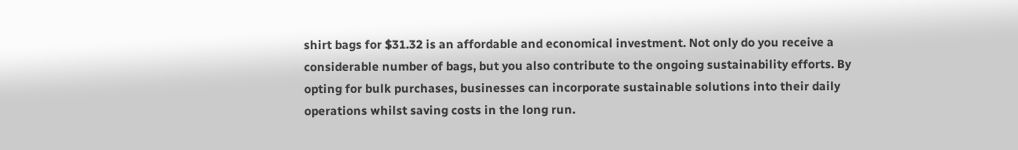shirt bags for $31.32 is an affordable and economical investment. Not only do you receive a considerable number of bags, but you also contribute to the ongoing sustainability efforts. By opting for bulk purchases, businesses can incorporate sustainable solutions into their daily operations whilst saving costs in the long run.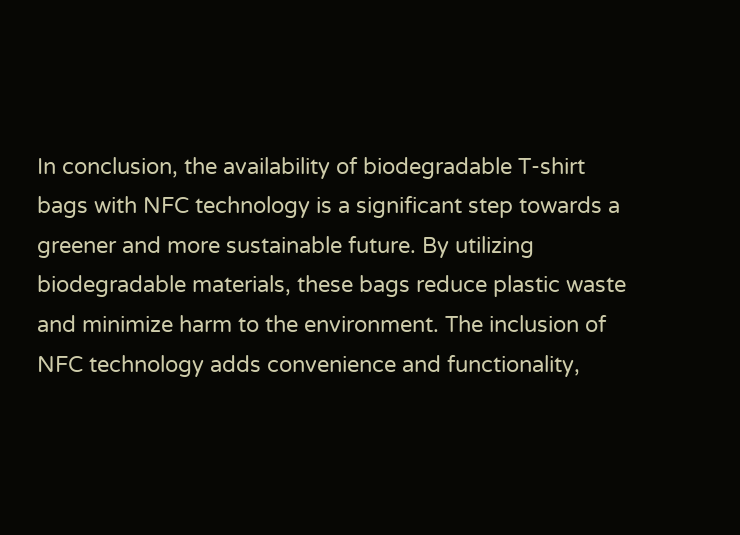In conclusion, the availability of biodegradable T-shirt bags with NFC technology is a significant step towards a greener and more sustainable future. By utilizing biodegradable materials, these bags reduce plastic waste and minimize harm to the environment. The inclusion of NFC technology adds convenience and functionality,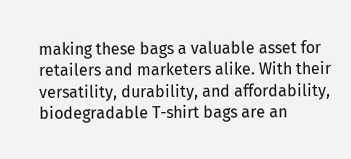making these bags a valuable asset for retailers and marketers alike. With their versatility, durability, and affordability, biodegradable T-shirt bags are an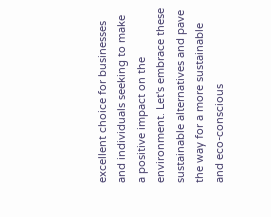excellent choice for businesses and individuals seeking to make a positive impact on the environment. Let's embrace these sustainable alternatives and pave the way for a more sustainable and eco-conscious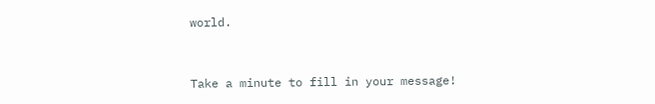world.


Take a minute to fill in your message!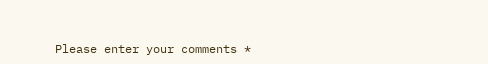Please enter your comments *